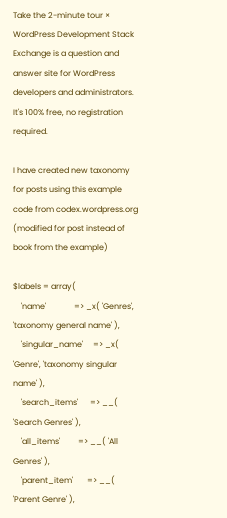Take the 2-minute tour ×
WordPress Development Stack Exchange is a question and answer site for WordPress developers and administrators. It's 100% free, no registration required.

I have created new taxonomy for posts using this example code from codex.wordpress.org (modified for post instead of book from the example)

$labels = array(
    'name'              => _x( 'Genres', 'taxonomy general name' ),
    'singular_name'     => _x( 'Genre', 'taxonomy singular name' ),
    'search_items'      => __( 'Search Genres' ),
    'all_items'         => __( 'All Genres' ),
    'parent_item'       => __( 'Parent Genre' ),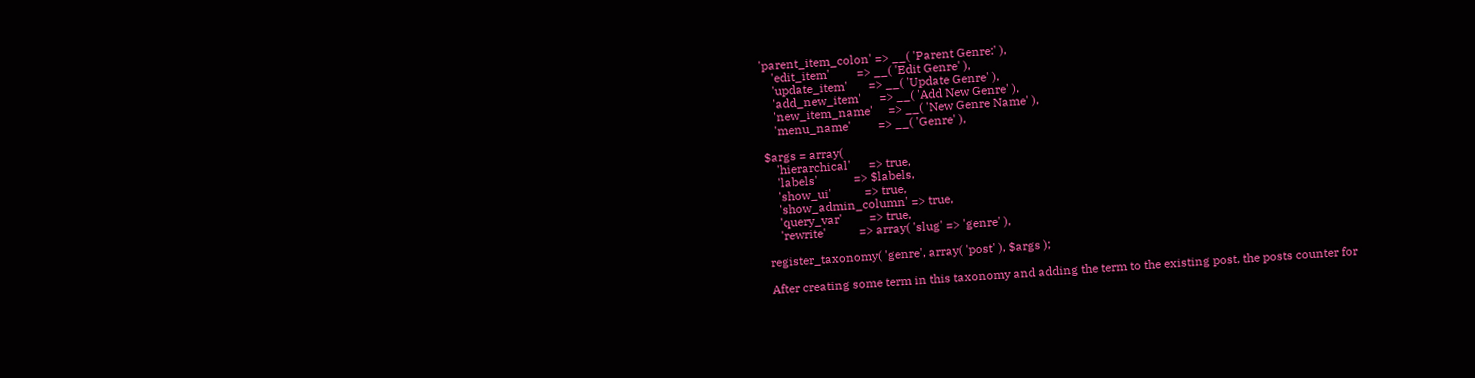'parent_item_colon' => __( 'Parent Genre:' ),
    'edit_item'         => __( 'Edit Genre' ),
    'update_item'       => __( 'Update Genre' ),
    'add_new_item'      => __( 'Add New Genre' ),
    'new_item_name'     => __( 'New Genre Name' ),
    'menu_name'         => __( 'Genre' ),

$args = array(
    'hierarchical'      => true,
    'labels'            => $labels,
    'show_ui'           => true,
    'show_admin_column' => true,
    'query_var'         => true,
    'rewrite'           => array( 'slug' => 'genre' ),

register_taxonomy( 'genre', array( 'post' ), $args );

After creating some term in this taxonomy and adding the term to the existing post, the posts counter for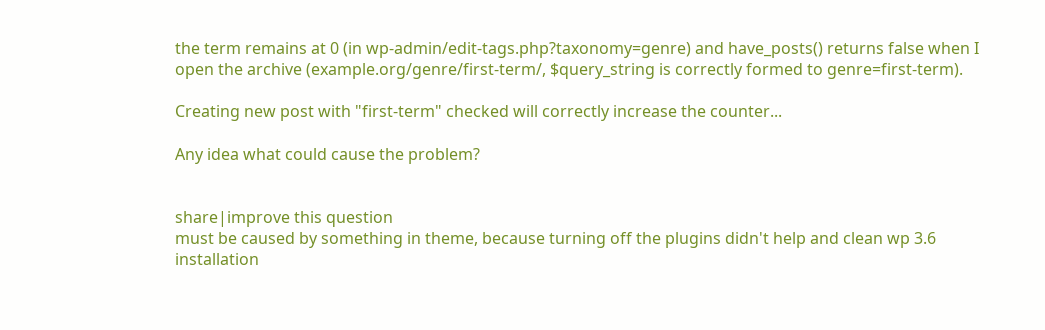the term remains at 0 (in wp-admin/edit-tags.php?taxonomy=genre) and have_posts() returns false when I open the archive (example.org/genre/first-term/, $query_string is correctly formed to genre=first-term).

Creating new post with "first-term" checked will correctly increase the counter...

Any idea what could cause the problem?


share|improve this question
must be caused by something in theme, because turning off the plugins didn't help and clean wp 3.6 installation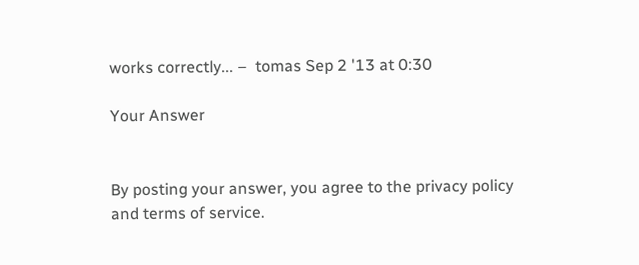works correctly... –  tomas Sep 2 '13 at 0:30

Your Answer


By posting your answer, you agree to the privacy policy and terms of service.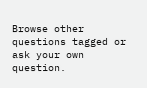Browse other questions tagged or ask your own question.